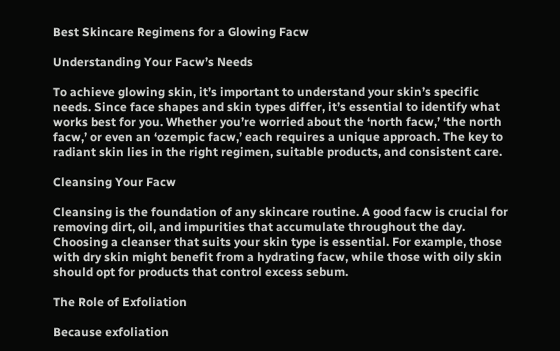Best Skincare Regimens for a Glowing Facw

Understanding Your Facw’s Needs

To achieve glowing skin, it’s important to understand your skin’s specific needs. Since face shapes and skin types differ, it’s essential to identify what works best for you. Whether you’re worried about the ‘north facw,’ ‘the north facw,’ or even an ‘ozempic facw,’ each requires a unique approach. The key to radiant skin lies in the right regimen, suitable products, and consistent care.

Cleansing Your Facw

Cleansing is the foundation of any skincare routine. A good facw is crucial for removing dirt, oil, and impurities that accumulate throughout the day. Choosing a cleanser that suits your skin type is essential. For example, those with dry skin might benefit from a hydrating facw, while those with oily skin should opt for products that control excess sebum.

The Role of Exfoliation

Because exfoliation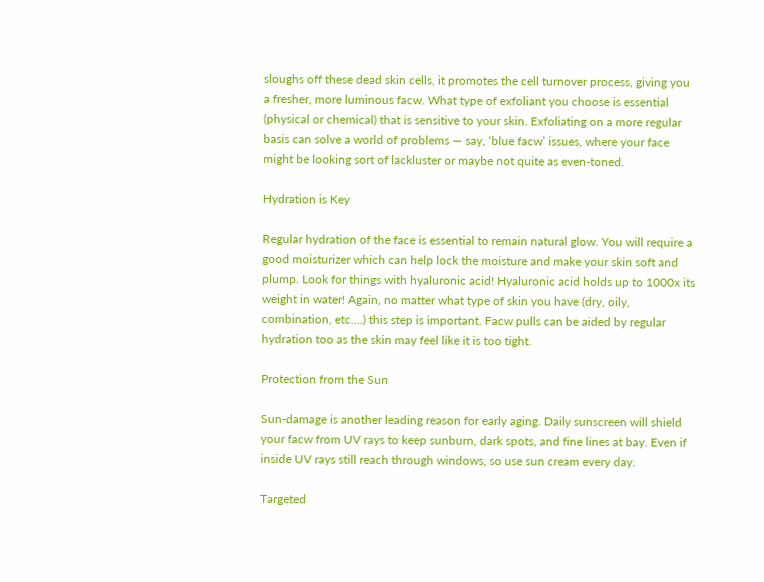sloughs off these dead skin cells, it promotes the cell turnover process, giving you a fresher, more luminous facw. What type of exfoliant you choose is essential (physical or chemical) that is sensitive to your skin. Exfoliating on a more regular basis can solve a world of problems — say, ‘blue facw’ issues, where your face might be looking sort of lackluster or maybe not quite as even-toned.

Hydration is Key

Regular hydration of the face is essential to remain natural glow. You will require a good moisturizer which can help lock the moisture and make your skin soft and plump. Look for things with hyaluronic acid! Hyaluronic acid holds up to 1000x its weight in water! Again, no matter what type of skin you have (dry, oily, combination, etc….) this step is important. Facw pulls can be aided by regular hydration too as the skin may feel like it is too tight.

Protection from the Sun

Sun-damage is another leading reason for early aging. Daily sunscreen will shield your facw from UV rays to keep sunburn, dark spots, and fine lines at bay. Even if inside UV rays still reach through windows, so use sun cream every day.

Targeted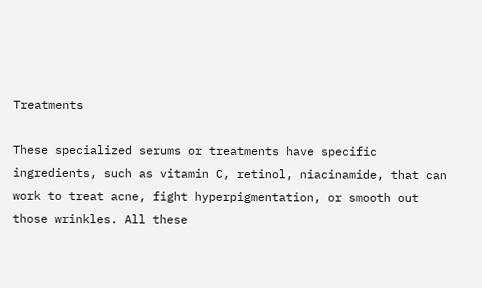Treatments

These specialized serums or treatments have specific ingredients, such as vitamin C, retinol, niacinamide, that can work to treat acne, fight hyperpigmentation, or smooth out those wrinkles. All these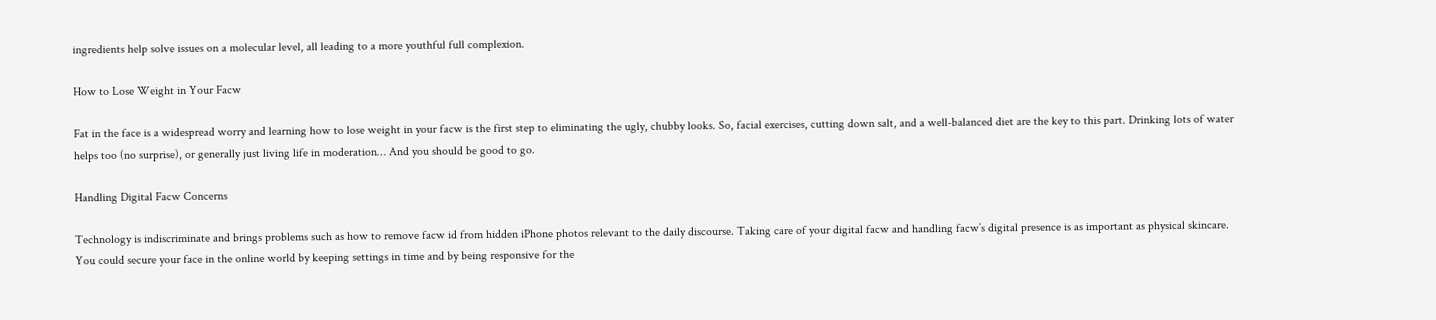ingredients help solve issues on a molecular level, all leading to a more youthful full complexion.

How to Lose Weight in Your Facw

Fat in the face is a widespread worry and learning how to lose weight in your facw is the first step to eliminating the ugly, chubby looks. So, facial exercises, cutting down salt, and a well-balanced diet are the key to this part. Drinking lots of water helps too (no surprise), or generally just living life in moderation… And you should be good to go.

Handling Digital Facw Concerns

Technology is indiscriminate and brings problems such as how to remove facw id from hidden iPhone photos relevant to the daily discourse. Taking care of your digital facw and handling facw’s digital presence is as important as physical skincare. You could secure your face in the online world by keeping settings in time and by being responsive for the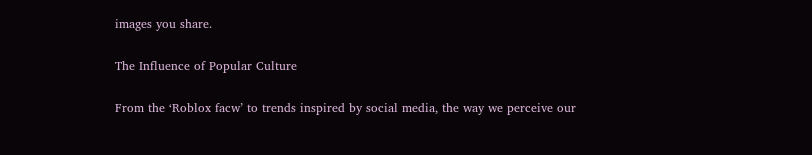images you share.

The Influence of Popular Culture

From the ‘Roblox facw’ to trends inspired by social media, the way we perceive our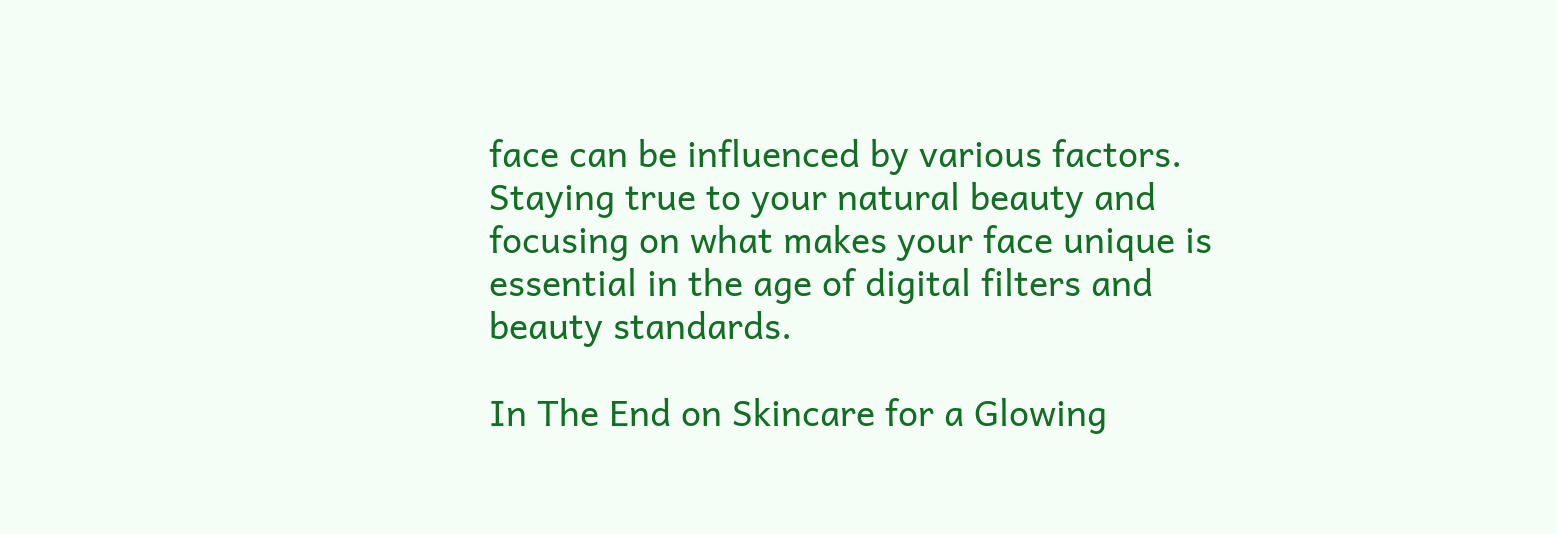face can be influenced by various factors. Staying true to your natural beauty and focusing on what makes your face unique is essential in the age of digital filters and beauty standards.

In The End on Skincare for a Glowing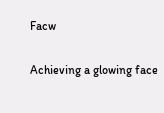Facw

Achieving a glowing face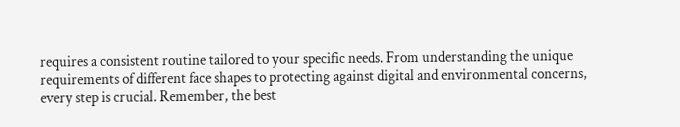requires a consistent routine tailored to your specific needs. From understanding the unique requirements of different face shapes to protecting against digital and environmental concerns, every step is crucial. Remember, the best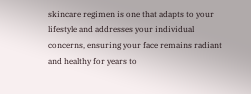skincare regimen is one that adapts to your lifestyle and addresses your individual concerns, ensuring your face remains radiant and healthy for years to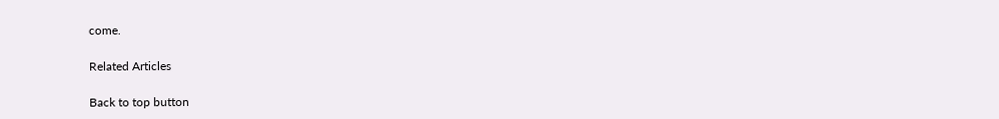come.

Related Articles

Back to top button